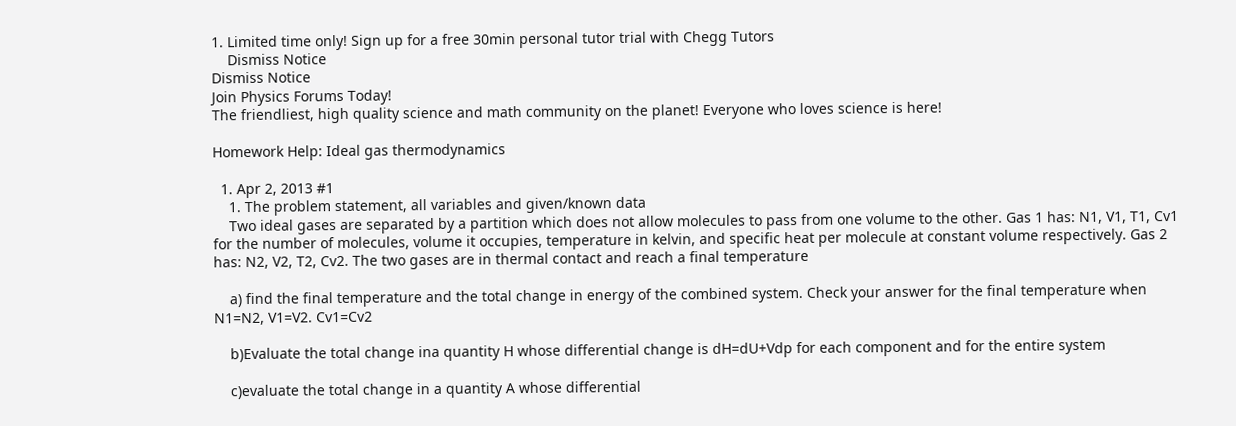1. Limited time only! Sign up for a free 30min personal tutor trial with Chegg Tutors
    Dismiss Notice
Dismiss Notice
Join Physics Forums Today!
The friendliest, high quality science and math community on the planet! Everyone who loves science is here!

Homework Help: Ideal gas thermodynamics

  1. Apr 2, 2013 #1
    1. The problem statement, all variables and given/known data
    Two ideal gases are separated by a partition which does not allow molecules to pass from one volume to the other. Gas 1 has: N1, V1, T1, Cv1 for the number of molecules, volume it occupies, temperature in kelvin, and specific heat per molecule at constant volume respectively. Gas 2 has: N2, V2, T2, Cv2. The two gases are in thermal contact and reach a final temperature

    a) find the final temperature and the total change in energy of the combined system. Check your answer for the final temperature when N1=N2, V1=V2. Cv1=Cv2

    b)Evaluate the total change ina quantity H whose differential change is dH=dU+Vdp for each component and for the entire system

    c)evaluate the total change in a quantity A whose differential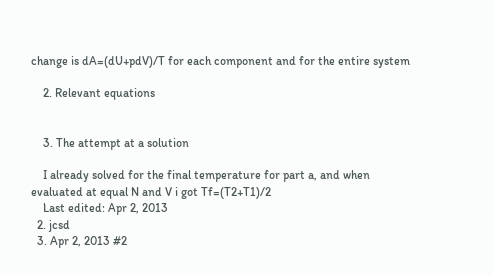change is dA=(dU+pdV)/T for each component and for the entire system

    2. Relevant equations


    3. The attempt at a solution

    I already solved for the final temperature for part a, and when evaluated at equal N and V i got Tf=(T2+T1)/2
    Last edited: Apr 2, 2013
  2. jcsd
  3. Apr 2, 2013 #2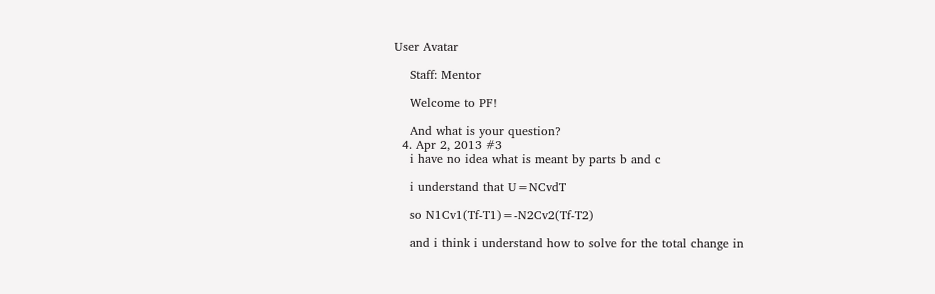User Avatar

    Staff: Mentor

    Welcome to PF!

    And what is your question?
  4. Apr 2, 2013 #3
    i have no idea what is meant by parts b and c

    i understand that U=NCvdT

    so N1Cv1(Tf-T1)=-N2Cv2(Tf-T2)

    and i think i understand how to solve for the total change in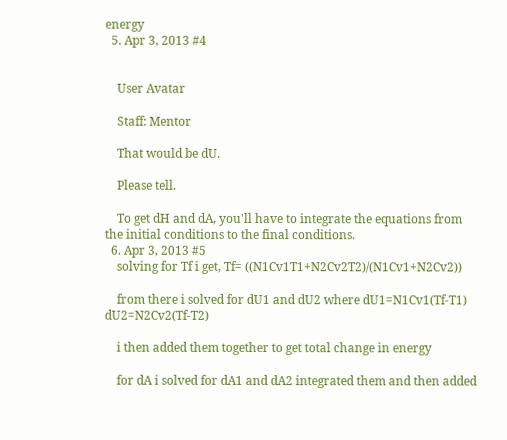energy
  5. Apr 3, 2013 #4


    User Avatar

    Staff: Mentor

    That would be dU.

    Please tell.

    To get dH and dA, you'll have to integrate the equations from the initial conditions to the final conditions.
  6. Apr 3, 2013 #5
    solving for Tf i get, Tf= ((N1Cv1T1+N2Cv2T2)/(N1Cv1+N2Cv2))

    from there i solved for dU1 and dU2 where dU1=N1Cv1(Tf-T1) dU2=N2Cv2(Tf-T2)

    i then added them together to get total change in energy

    for dA i solved for dA1 and dA2 integrated them and then added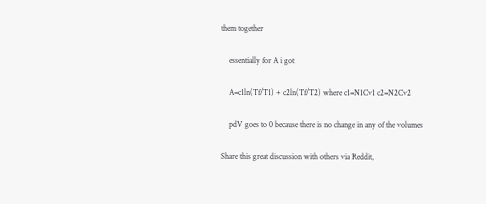them together

    essentially for A i got

    A=c1ln(Tf/T1) + c2ln(Tf/T2) where c1=N1Cv1 c2=N2Cv2

    pdV goes to 0 because there is no change in any of the volumes

Share this great discussion with others via Reddit,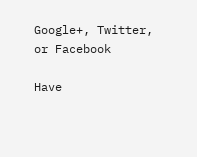Google+, Twitter, or Facebook

Have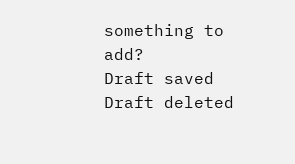something to add?
Draft saved Draft deleted